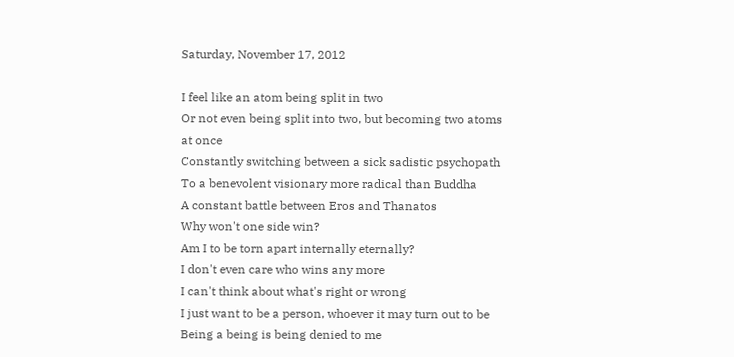Saturday, November 17, 2012

I feel like an atom being split in two
Or not even being split into two, but becoming two atoms at once
Constantly switching between a sick sadistic psychopath
To a benevolent visionary more radical than Buddha
A constant battle between Eros and Thanatos
Why won't one side win?
Am I to be torn apart internally eternally?
I don't even care who wins any more
I can't think about what's right or wrong
I just want to be a person, whoever it may turn out to be
Being a being is being denied to me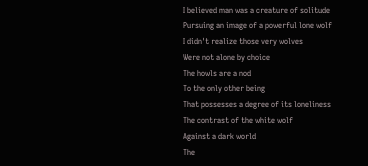I believed man was a creature of solitude
Pursuing an image of a powerful lone wolf
I didn't realize those very wolves
Were not alone by choice
The howls are a nod
To the only other being
That possesses a degree of its loneliness
The contrast of the white wolf
Against a dark world
The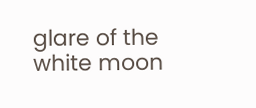glare of the white moon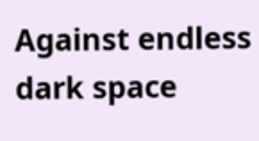Against endless dark space